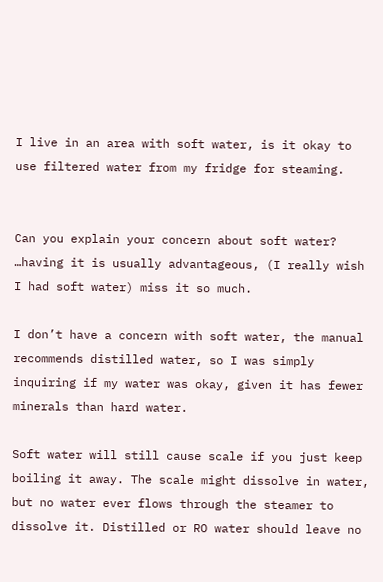I live in an area with soft water, is it okay to use filtered water from my fridge for steaming.


Can you explain your concern about soft water? …having it is usually advantageous, (I really wish I had soft water) miss it so much.

I don’t have a concern with soft water, the manual recommends distilled water, so I was simply inquiring if my water was okay, given it has fewer minerals than hard water.

Soft water will still cause scale if you just keep boiling it away. The scale might dissolve in water, but no water ever flows through the steamer to dissolve it. Distilled or RO water should leave no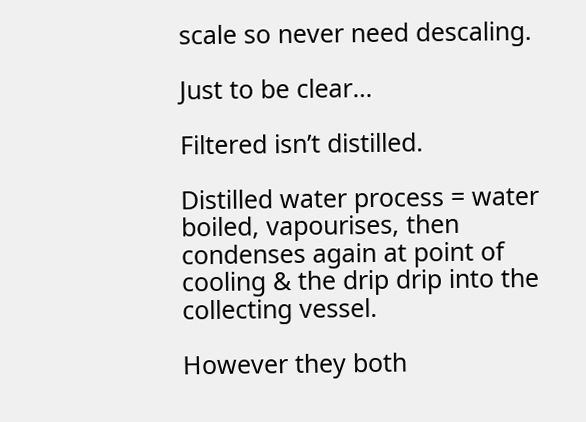scale so never need descaling.

Just to be clear…

Filtered isn’t distilled.

Distilled water process = water boiled, vapourises, then condenses again at point of cooling & the drip drip into the collecting vessel.

However they both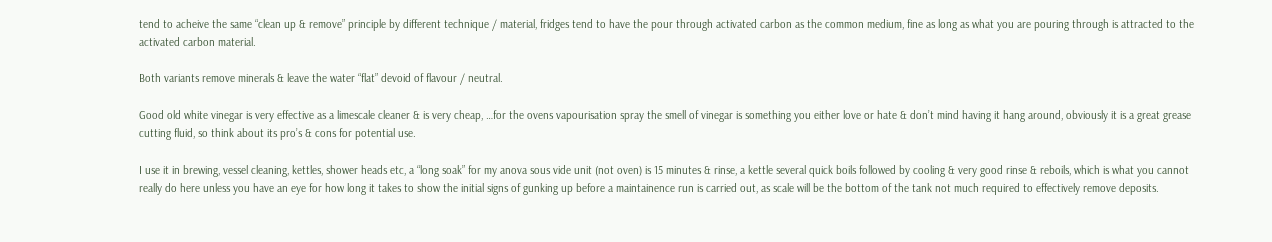tend to acheive the same “clean up & remove” principle by different technique / material, fridges tend to have the pour through activated carbon as the common medium, fine as long as what you are pouring through is attracted to the activated carbon material.

Both variants remove minerals & leave the water “flat” devoid of flavour / neutral.

Good old white vinegar is very effective as a limescale cleaner & is very cheap, …for the ovens vapourisation spray the smell of vinegar is something you either love or hate & don’t mind having it hang around, obviously it is a great grease cutting fluid, so think about its pro’s & cons for potential use.

I use it in brewing, vessel cleaning, kettles, shower heads etc, a “long soak” for my anova sous vide unit (not oven) is 15 minutes & rinse, a kettle several quick boils followed by cooling & very good rinse & reboils, which is what you cannot really do here unless you have an eye for how long it takes to show the initial signs of gunking up before a maintainence run is carried out, as scale will be the bottom of the tank not much required to effectively remove deposits.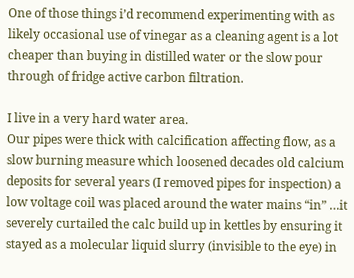One of those things i’d recommend experimenting with as likely occasional use of vinegar as a cleaning agent is a lot cheaper than buying in distilled water or the slow pour through of fridge active carbon filtration.

I live in a very hard water area.
Our pipes were thick with calcification affecting flow, as a slow burning measure which loosened decades old calcium deposits for several years (I removed pipes for inspection) a low voltage coil was placed around the water mains “in” …it severely curtailed the calc build up in kettles by ensuring it stayed as a molecular liquid slurry (invisible to the eye) in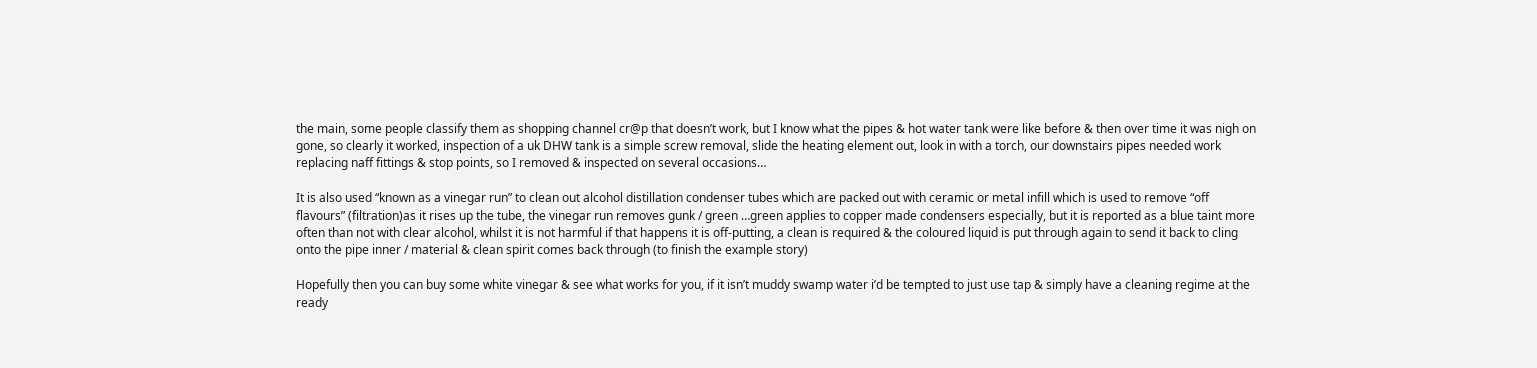the main, some people classify them as shopping channel cr@p that doesn’t work, but I know what the pipes & hot water tank were like before & then over time it was nigh on gone, so clearly it worked, inspection of a uk DHW tank is a simple screw removal, slide the heating element out, look in with a torch, our downstairs pipes needed work replacing naff fittings & stop points, so I removed & inspected on several occasions…

It is also used “known as a vinegar run” to clean out alcohol distillation condenser tubes which are packed out with ceramic or metal infill which is used to remove “off flavours” (filtration)as it rises up the tube, the vinegar run removes gunk / green …green applies to copper made condensers especially, but it is reported as a blue taint more often than not with clear alcohol, whilst it is not harmful if that happens it is off-putting, a clean is required & the coloured liquid is put through again to send it back to cling onto the pipe inner / material & clean spirit comes back through (to finish the example story)

Hopefully then you can buy some white vinegar & see what works for you, if it isn’t muddy swamp water i’d be tempted to just use tap & simply have a cleaning regime at the ready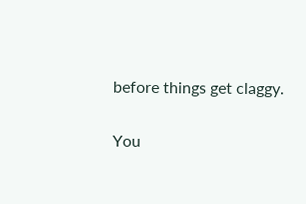before things get claggy.

You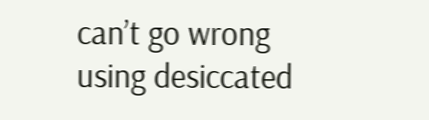can’t go wrong using desiccated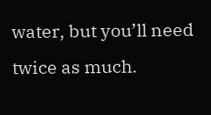water, but you’ll need twice as much.